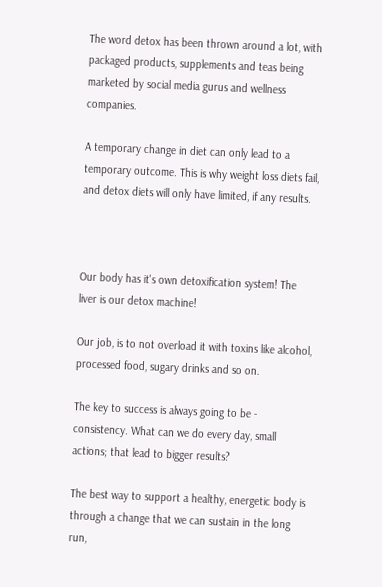The word detox has been thrown around a lot, with packaged products, supplements and teas being marketed by social media gurus and wellness companies.

A temporary change in diet can only lead to a temporary outcome. This is why weight loss diets fail, and detox diets will only have limited, if any results.



Our body has it's own detoxification system! The liver is our detox machine!

Our job, is to not overload it with toxins like alcohol, processed food, sugary drinks and so on.

The key to success is always going to be - consistency. What can we do every day, small actions; that lead to bigger results?

The best way to support a healthy, energetic body is through a change that we can sustain in the long run,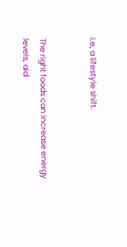i.e, a lifestyle shift.


The right foods can increase energy levels, aid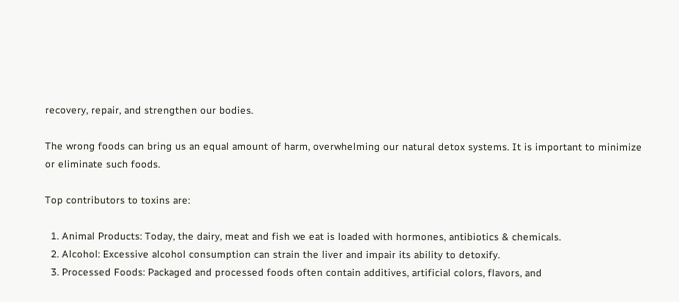recovery, repair, and strengthen our bodies.

The wrong foods can bring us an equal amount of harm, overwhelming our natural detox systems. It is important to minimize or eliminate such foods.

Top contributors to toxins are:

  1. Animal Products: Today, the dairy, meat and fish we eat is loaded with hormones, antibiotics & chemicals.
  2. Alcohol: Excessive alcohol consumption can strain the liver and impair its ability to detoxify.
  3. Processed Foods: Packaged and processed foods often contain additives, artificial colors, flavors, and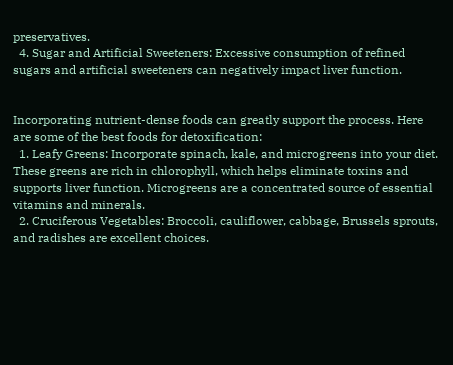preservatives.
  4. Sugar and Artificial Sweeteners: Excessive consumption of refined sugars and artificial sweeteners can negatively impact liver function.


Incorporating nutrient-dense foods can greatly support the process. Here are some of the best foods for detoxification:
  1. Leafy Greens: Incorporate spinach, kale, and microgreens into your diet. These greens are rich in chlorophyll, which helps eliminate toxins and supports liver function. Microgreens are a concentrated source of essential vitamins and minerals.
  2. Cruciferous Vegetables: Broccoli, cauliflower, cabbage, Brussels sprouts, and radishes are excellent choices.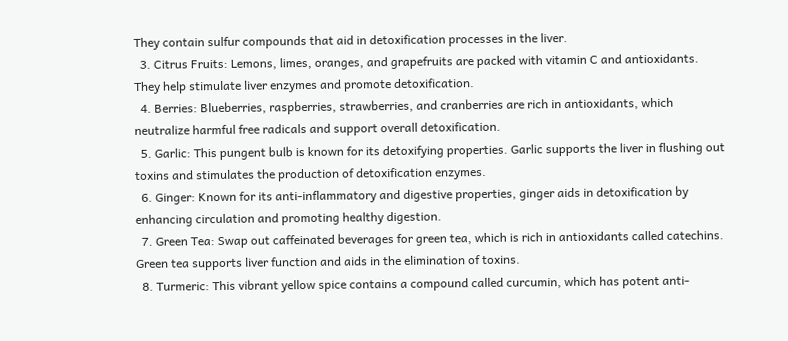They contain sulfur compounds that aid in detoxification processes in the liver.
  3. Citrus Fruits: Lemons, limes, oranges, and grapefruits are packed with vitamin C and antioxidants. They help stimulate liver enzymes and promote detoxification.
  4. Berries: Blueberries, raspberries, strawberries, and cranberries are rich in antioxidants, which neutralize harmful free radicals and support overall detoxification.
  5. Garlic: This pungent bulb is known for its detoxifying properties. Garlic supports the liver in flushing out toxins and stimulates the production of detoxification enzymes.
  6. Ginger: Known for its anti-inflammatory and digestive properties, ginger aids in detoxification by enhancing circulation and promoting healthy digestion.
  7. Green Tea: Swap out caffeinated beverages for green tea, which is rich in antioxidants called catechins. Green tea supports liver function and aids in the elimination of toxins.
  8. Turmeric: This vibrant yellow spice contains a compound called curcumin, which has potent anti-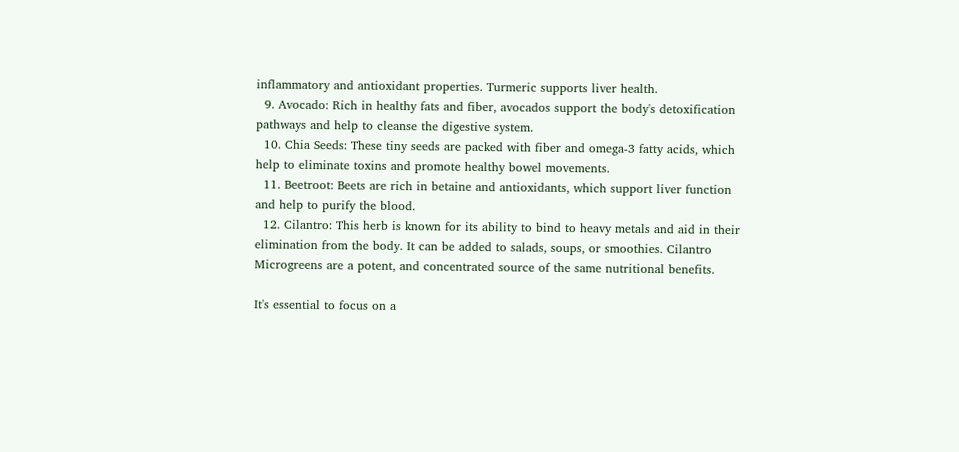inflammatory and antioxidant properties. Turmeric supports liver health.
  9. Avocado: Rich in healthy fats and fiber, avocados support the body's detoxification pathways and help to cleanse the digestive system.
  10. Chia Seeds: These tiny seeds are packed with fiber and omega-3 fatty acids, which help to eliminate toxins and promote healthy bowel movements.
  11. Beetroot: Beets are rich in betaine and antioxidants, which support liver function and help to purify the blood.
  12. Cilantro: This herb is known for its ability to bind to heavy metals and aid in their elimination from the body. It can be added to salads, soups, or smoothies. Cilantro Microgreens are a potent, and concentrated source of the same nutritional benefits.

It's essential to focus on a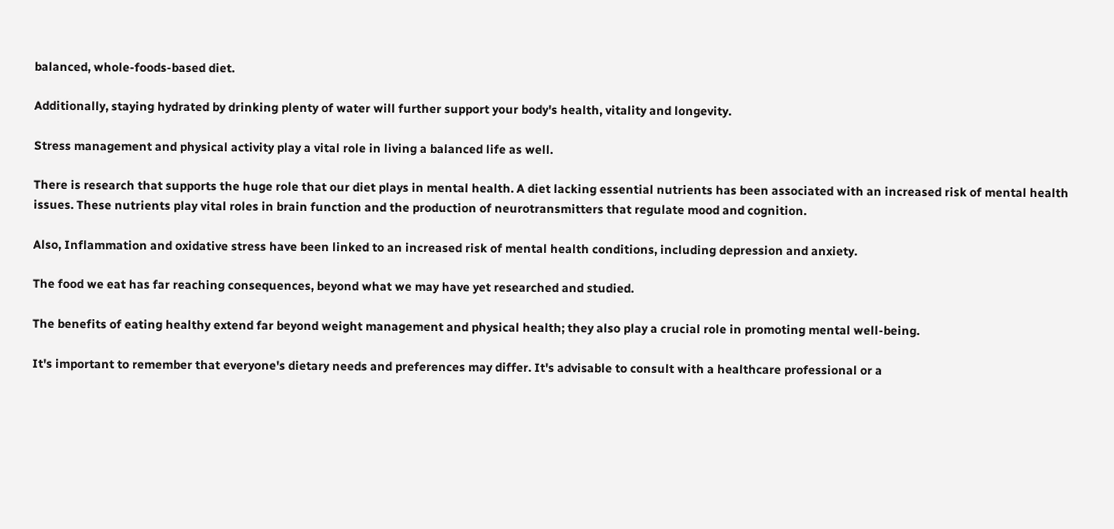balanced, whole-foods-based diet.

Additionally, staying hydrated by drinking plenty of water will further support your body's health, vitality and longevity.

Stress management and physical activity play a vital role in living a balanced life as well.

There is research that supports the huge role that our diet plays in mental health. A diet lacking essential nutrients has been associated with an increased risk of mental health issues. These nutrients play vital roles in brain function and the production of neurotransmitters that regulate mood and cognition.

Also, Inflammation and oxidative stress have been linked to an increased risk of mental health conditions, including depression and anxiety.

The food we eat has far reaching consequences, beyond what we may have yet researched and studied.

The benefits of eating healthy extend far beyond weight management and physical health; they also play a crucial role in promoting mental well-being.

It's important to remember that everyone's dietary needs and preferences may differ. It's advisable to consult with a healthcare professional or a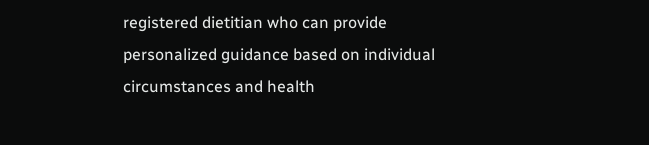registered dietitian who can provide personalized guidance based on individual circumstances and health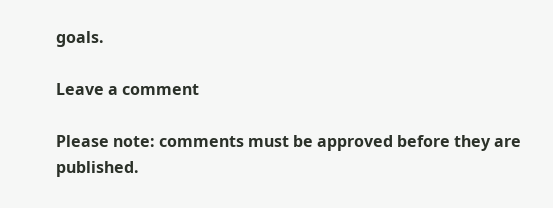goals.

Leave a comment

Please note: comments must be approved before they are published.